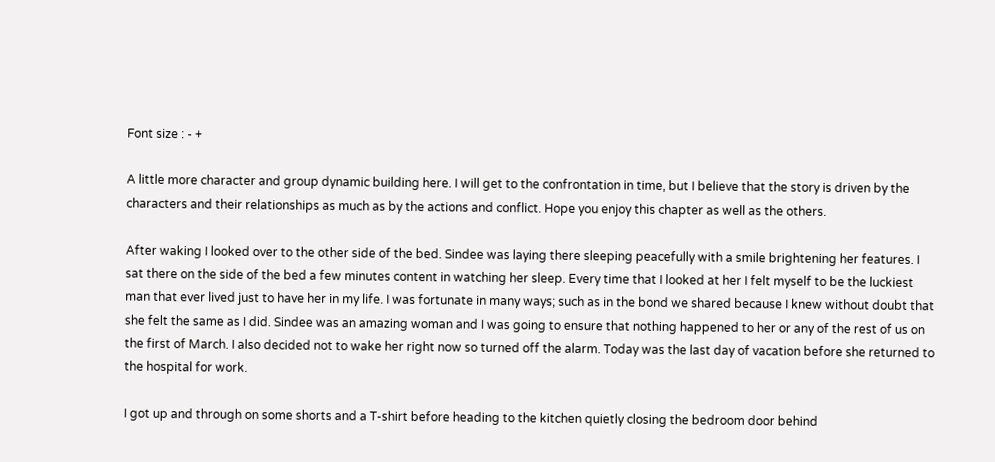Font size : - +

A little more character and group dynamic building here. I will get to the confrontation in time, but I believe that the story is driven by the characters and their relationships as much as by the actions and conflict. Hope you enjoy this chapter as well as the others.

After waking I looked over to the other side of the bed. Sindee was laying there sleeping peacefully with a smile brightening her features. I sat there on the side of the bed a few minutes content in watching her sleep. Every time that I looked at her I felt myself to be the luckiest man that ever lived just to have her in my life. I was fortunate in many ways; such as in the bond we shared because I knew without doubt that she felt the same as I did. Sindee was an amazing woman and I was going to ensure that nothing happened to her or any of the rest of us on the first of March. I also decided not to wake her right now so turned off the alarm. Today was the last day of vacation before she returned to the hospital for work.

I got up and through on some shorts and a T-shirt before heading to the kitchen quietly closing the bedroom door behind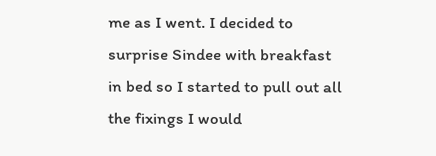me as I went. I decided to surprise Sindee with breakfast in bed so I started to pull out all the fixings I would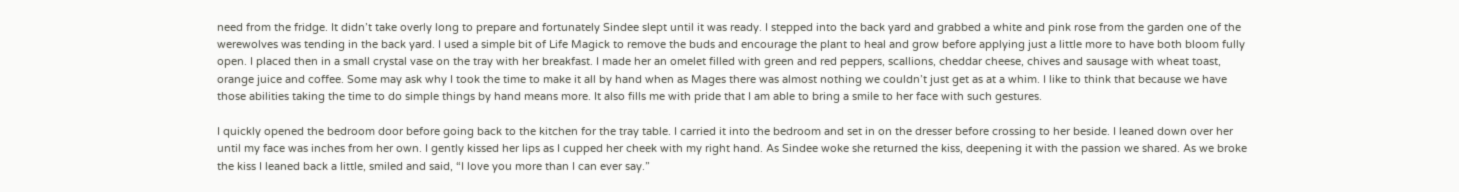need from the fridge. It didn’t take overly long to prepare and fortunately Sindee slept until it was ready. I stepped into the back yard and grabbed a white and pink rose from the garden one of the werewolves was tending in the back yard. I used a simple bit of Life Magick to remove the buds and encourage the plant to heal and grow before applying just a little more to have both bloom fully open. I placed then in a small crystal vase on the tray with her breakfast. I made her an omelet filled with green and red peppers, scallions, cheddar cheese, chives and sausage with wheat toast, orange juice and coffee. Some may ask why I took the time to make it all by hand when as Mages there was almost nothing we couldn’t just get as at a whim. I like to think that because we have those abilities taking the time to do simple things by hand means more. It also fills me with pride that I am able to bring a smile to her face with such gestures.

I quickly opened the bedroom door before going back to the kitchen for the tray table. I carried it into the bedroom and set in on the dresser before crossing to her beside. I leaned down over her until my face was inches from her own. I gently kissed her lips as I cupped her cheek with my right hand. As Sindee woke she returned the kiss, deepening it with the passion we shared. As we broke the kiss I leaned back a little, smiled and said, “I love you more than I can ever say.”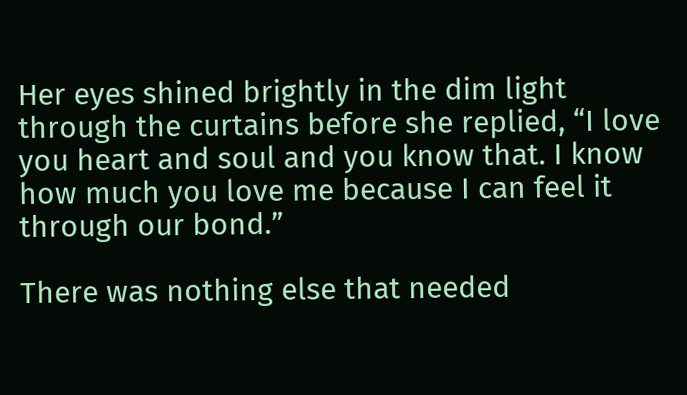Her eyes shined brightly in the dim light through the curtains before she replied, “I love you heart and soul and you know that. I know how much you love me because I can feel it through our bond.”

There was nothing else that needed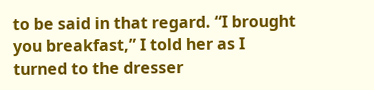to be said in that regard. “I brought you breakfast,” I told her as I turned to the dresser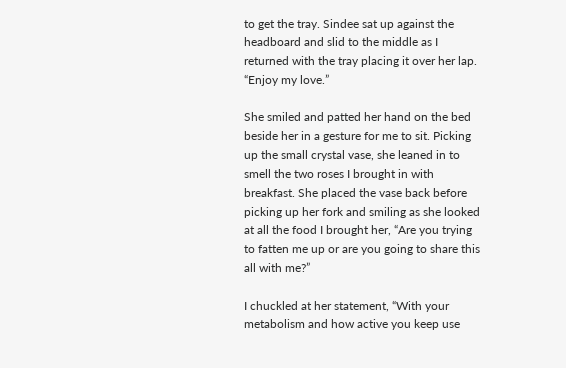to get the tray. Sindee sat up against the headboard and slid to the middle as I returned with the tray placing it over her lap. “Enjoy my love.”

She smiled and patted her hand on the bed beside her in a gesture for me to sit. Picking up the small crystal vase, she leaned in to smell the two roses I brought in with breakfast. She placed the vase back before picking up her fork and smiling as she looked at all the food I brought her, “Are you trying to fatten me up or are you going to share this all with me?”

I chuckled at her statement, “With your metabolism and how active you keep use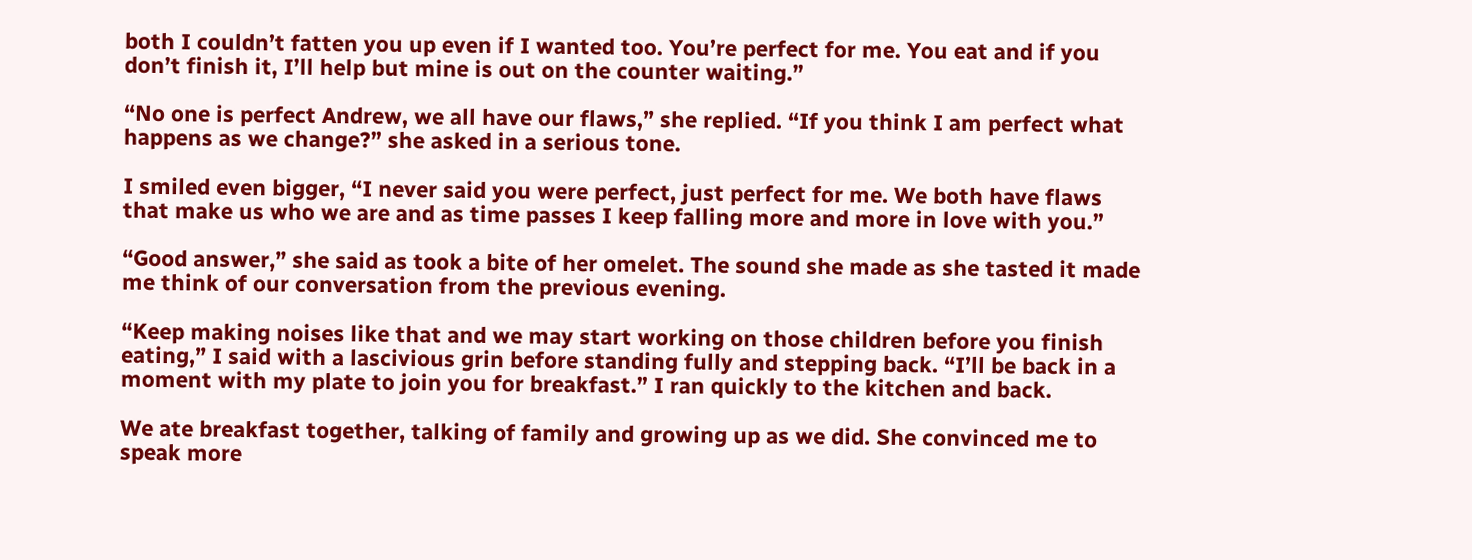both I couldn’t fatten you up even if I wanted too. You’re perfect for me. You eat and if you don’t finish it, I’ll help but mine is out on the counter waiting.”

“No one is perfect Andrew, we all have our flaws,” she replied. “If you think I am perfect what happens as we change?” she asked in a serious tone.

I smiled even bigger, “I never said you were perfect, just perfect for me. We both have flaws that make us who we are and as time passes I keep falling more and more in love with you.”

“Good answer,” she said as took a bite of her omelet. The sound she made as she tasted it made me think of our conversation from the previous evening.

“Keep making noises like that and we may start working on those children before you finish eating,” I said with a lascivious grin before standing fully and stepping back. “I’ll be back in a moment with my plate to join you for breakfast.” I ran quickly to the kitchen and back.

We ate breakfast together, talking of family and growing up as we did. She convinced me to speak more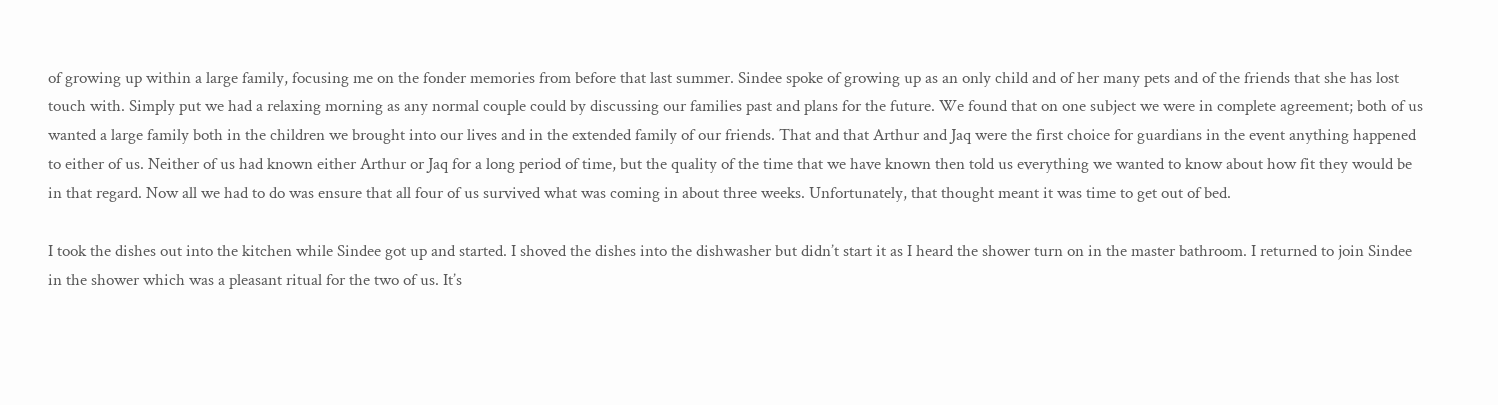of growing up within a large family, focusing me on the fonder memories from before that last summer. Sindee spoke of growing up as an only child and of her many pets and of the friends that she has lost touch with. Simply put we had a relaxing morning as any normal couple could by discussing our families past and plans for the future. We found that on one subject we were in complete agreement; both of us wanted a large family both in the children we brought into our lives and in the extended family of our friends. That and that Arthur and Jaq were the first choice for guardians in the event anything happened to either of us. Neither of us had known either Arthur or Jaq for a long period of time, but the quality of the time that we have known then told us everything we wanted to know about how fit they would be in that regard. Now all we had to do was ensure that all four of us survived what was coming in about three weeks. Unfortunately, that thought meant it was time to get out of bed.

I took the dishes out into the kitchen while Sindee got up and started. I shoved the dishes into the dishwasher but didn’t start it as I heard the shower turn on in the master bathroom. I returned to join Sindee in the shower which was a pleasant ritual for the two of us. It’s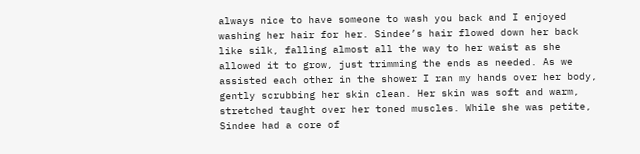always nice to have someone to wash you back and I enjoyed washing her hair for her. Sindee’s hair flowed down her back like silk, falling almost all the way to her waist as she allowed it to grow, just trimming the ends as needed. As we assisted each other in the shower I ran my hands over her body, gently scrubbing her skin clean. Her skin was soft and warm, stretched taught over her toned muscles. While she was petite, Sindee had a core of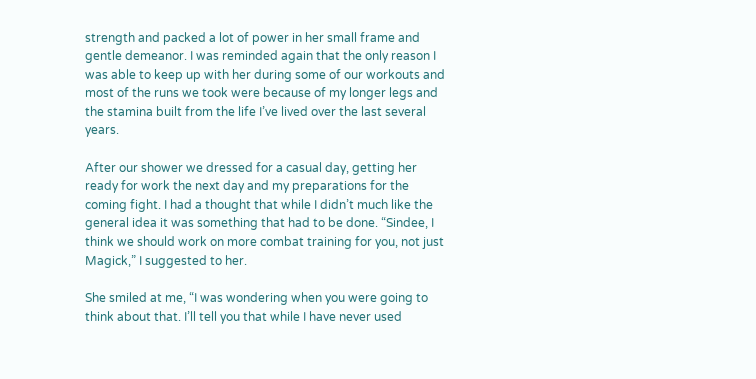strength and packed a lot of power in her small frame and gentle demeanor. I was reminded again that the only reason I was able to keep up with her during some of our workouts and most of the runs we took were because of my longer legs and the stamina built from the life I’ve lived over the last several years.

After our shower we dressed for a casual day, getting her ready for work the next day and my preparations for the coming fight. I had a thought that while I didn’t much like the general idea it was something that had to be done. “Sindee, I think we should work on more combat training for you, not just Magick,” I suggested to her.

She smiled at me, “I was wondering when you were going to think about that. I’ll tell you that while I have never used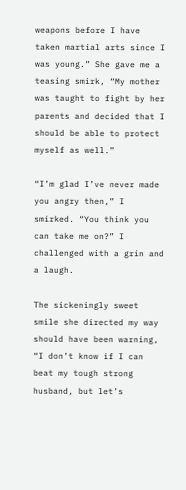weapons before I have taken martial arts since I was young.” She gave me a teasing smirk, “My mother was taught to fight by her parents and decided that I should be able to protect myself as well.”

“I’m glad I’ve never made you angry then,” I smirked. “You think you can take me on?” I challenged with a grin and a laugh.

The sickeningly sweet smile she directed my way should have been warning, “I don’t know if I can beat my tough strong husband, but let’s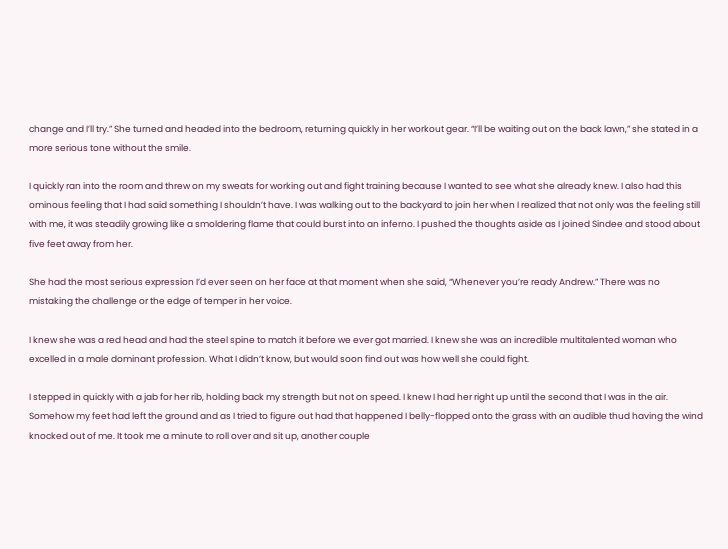change and I’ll try.” She turned and headed into the bedroom, returning quickly in her workout gear. “I’ll be waiting out on the back lawn,” she stated in a more serious tone without the smile.

I quickly ran into the room and threw on my sweats for working out and fight training because I wanted to see what she already knew. I also had this ominous feeling that I had said something I shouldn’t have. I was walking out to the backyard to join her when I realized that not only was the feeling still with me, it was steadily growing like a smoldering flame that could burst into an inferno. I pushed the thoughts aside as I joined Sindee and stood about five feet away from her.

She had the most serious expression I’d ever seen on her face at that moment when she said, “Whenever you’re ready Andrew.” There was no mistaking the challenge or the edge of temper in her voice.

I knew she was a red head and had the steel spine to match it before we ever got married. I knew she was an incredible multitalented woman who excelled in a male dominant profession. What I didn’t know, but would soon find out was how well she could fight.

I stepped in quickly with a jab for her rib, holding back my strength but not on speed. I knew I had her right up until the second that I was in the air. Somehow my feet had left the ground and as I tried to figure out had that happened I belly-flopped onto the grass with an audible thud having the wind knocked out of me. It took me a minute to roll over and sit up, another couple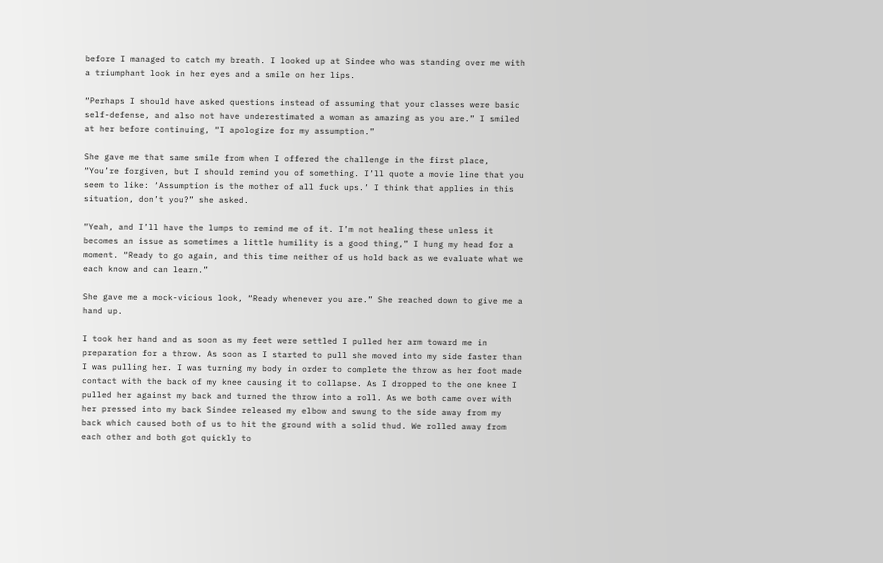before I managed to catch my breath. I looked up at Sindee who was standing over me with a triumphant look in her eyes and a smile on her lips.

“Perhaps I should have asked questions instead of assuming that your classes were basic self-defense, and also not have underestimated a woman as amazing as you are.” I smiled at her before continuing, “I apologize for my assumption.”

She gave me that same smile from when I offered the challenge in the first place, “You’re forgiven, but I should remind you of something. I’ll quote a movie line that you seem to like: ‘Assumption is the mother of all fuck ups.’ I think that applies in this situation, don’t you?” she asked.

“Yeah, and I’ll have the lumps to remind me of it. I’m not healing these unless it becomes an issue as sometimes a little humility is a good thing,” I hung my head for a moment. “Ready to go again, and this time neither of us hold back as we evaluate what we each know and can learn.”

She gave me a mock-vicious look, “Ready whenever you are.” She reached down to give me a hand up.

I took her hand and as soon as my feet were settled I pulled her arm toward me in preparation for a throw. As soon as I started to pull she moved into my side faster than I was pulling her. I was turning my body in order to complete the throw as her foot made contact with the back of my knee causing it to collapse. As I dropped to the one knee I pulled her against my back and turned the throw into a roll. As we both came over with her pressed into my back Sindee released my elbow and swung to the side away from my back which caused both of us to hit the ground with a solid thud. We rolled away from each other and both got quickly to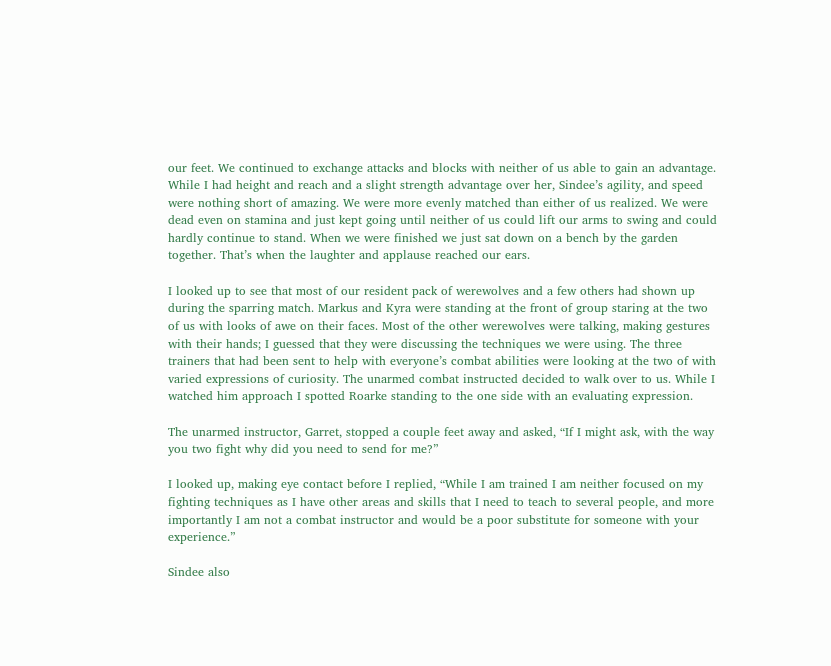our feet. We continued to exchange attacks and blocks with neither of us able to gain an advantage. While I had height and reach and a slight strength advantage over her, Sindee’s agility, and speed were nothing short of amazing. We were more evenly matched than either of us realized. We were dead even on stamina and just kept going until neither of us could lift our arms to swing and could hardly continue to stand. When we were finished we just sat down on a bench by the garden together. That’s when the laughter and applause reached our ears.

I looked up to see that most of our resident pack of werewolves and a few others had shown up during the sparring match. Markus and Kyra were standing at the front of group staring at the two of us with looks of awe on their faces. Most of the other werewolves were talking, making gestures with their hands; I guessed that they were discussing the techniques we were using. The three trainers that had been sent to help with everyone’s combat abilities were looking at the two of with varied expressions of curiosity. The unarmed combat instructed decided to walk over to us. While I watched him approach I spotted Roarke standing to the one side with an evaluating expression.

The unarmed instructor, Garret, stopped a couple feet away and asked, “If I might ask, with the way you two fight why did you need to send for me?”

I looked up, making eye contact before I replied, “While I am trained I am neither focused on my fighting techniques as I have other areas and skills that I need to teach to several people, and more importantly I am not a combat instructor and would be a poor substitute for someone with your experience.”

Sindee also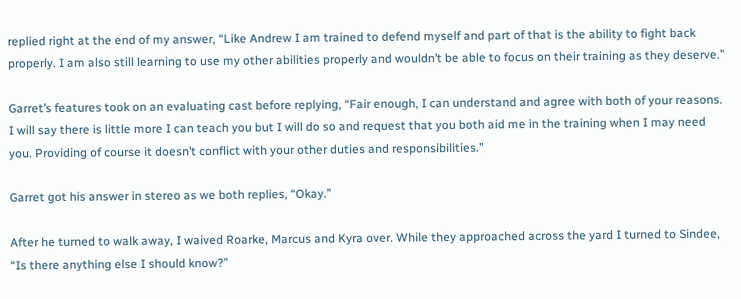replied right at the end of my answer, “Like Andrew I am trained to defend myself and part of that is the ability to fight back properly. I am also still learning to use my other abilities properly and wouldn’t be able to focus on their training as they deserve.”

Garret’s features took on an evaluating cast before replying, “Fair enough, I can understand and agree with both of your reasons. I will say there is little more I can teach you but I will do so and request that you both aid me in the training when I may need you. Providing of course it doesn’t conflict with your other duties and responsibilities.”

Garret got his answer in stereo as we both replies, “Okay.”

After he turned to walk away, I waived Roarke, Marcus and Kyra over. While they approached across the yard I turned to Sindee, “Is there anything else I should know?”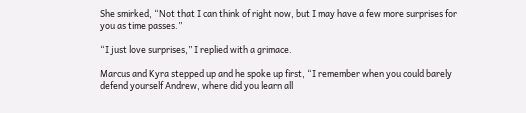She smirked, “Not that I can think of right now, but I may have a few more surprises for you as time passes.”

“I just love surprises,” I replied with a grimace.

Marcus and Kyra stepped up and he spoke up first, “I remember when you could barely defend yourself Andrew, where did you learn all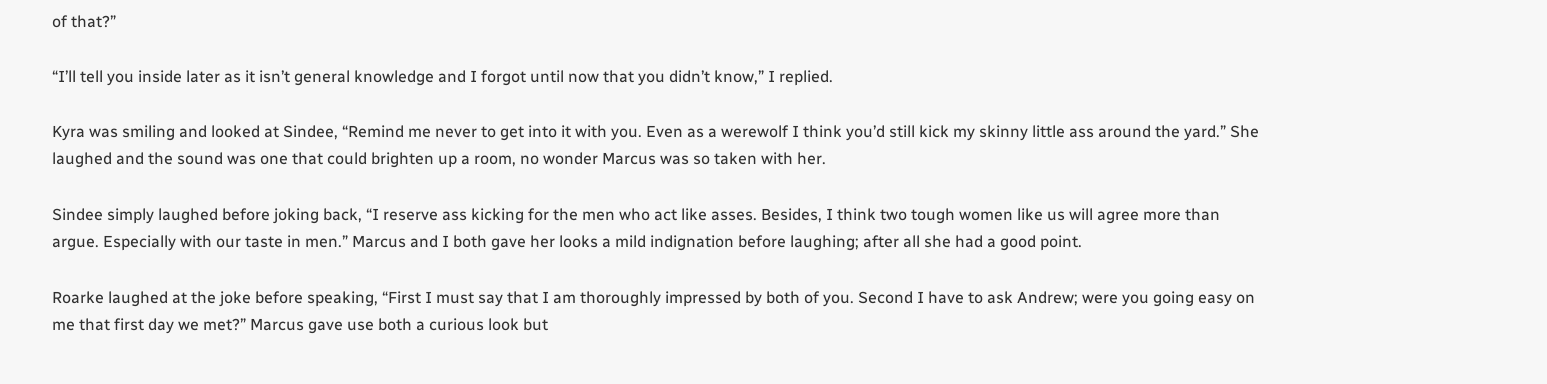of that?”

“I’ll tell you inside later as it isn’t general knowledge and I forgot until now that you didn’t know,” I replied.

Kyra was smiling and looked at Sindee, “Remind me never to get into it with you. Even as a werewolf I think you’d still kick my skinny little ass around the yard.” She laughed and the sound was one that could brighten up a room, no wonder Marcus was so taken with her.

Sindee simply laughed before joking back, “I reserve ass kicking for the men who act like asses. Besides, I think two tough women like us will agree more than argue. Especially with our taste in men.” Marcus and I both gave her looks a mild indignation before laughing; after all she had a good point.

Roarke laughed at the joke before speaking, “First I must say that I am thoroughly impressed by both of you. Second I have to ask Andrew; were you going easy on me that first day we met?” Marcus gave use both a curious look but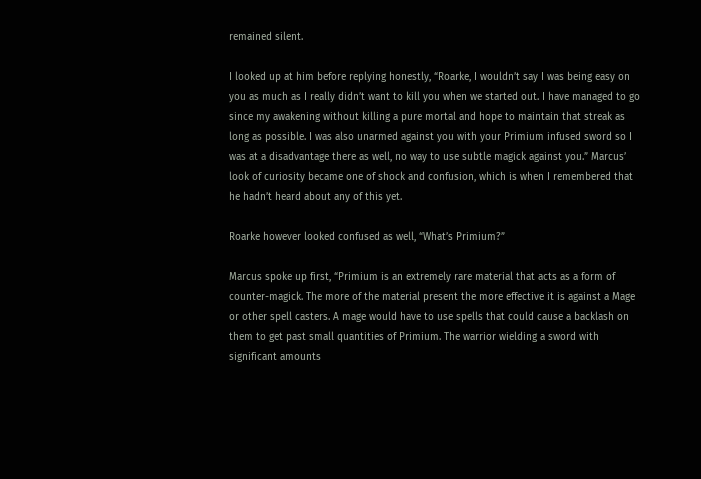remained silent.

I looked up at him before replying honestly, “Roarke, I wouldn’t say I was being easy on you as much as I really didn’t want to kill you when we started out. I have managed to go since my awakening without killing a pure mortal and hope to maintain that streak as long as possible. I was also unarmed against you with your Primium infused sword so I was at a disadvantage there as well, no way to use subtle magick against you.” Marcus’ look of curiosity became one of shock and confusion, which is when I remembered that he hadn’t heard about any of this yet.

Roarke however looked confused as well, “What’s Primium?”

Marcus spoke up first, “Primium is an extremely rare material that acts as a form of counter-magick. The more of the material present the more effective it is against a Mage or other spell casters. A mage would have to use spells that could cause a backlash on them to get past small quantities of Primium. The warrior wielding a sword with significant amounts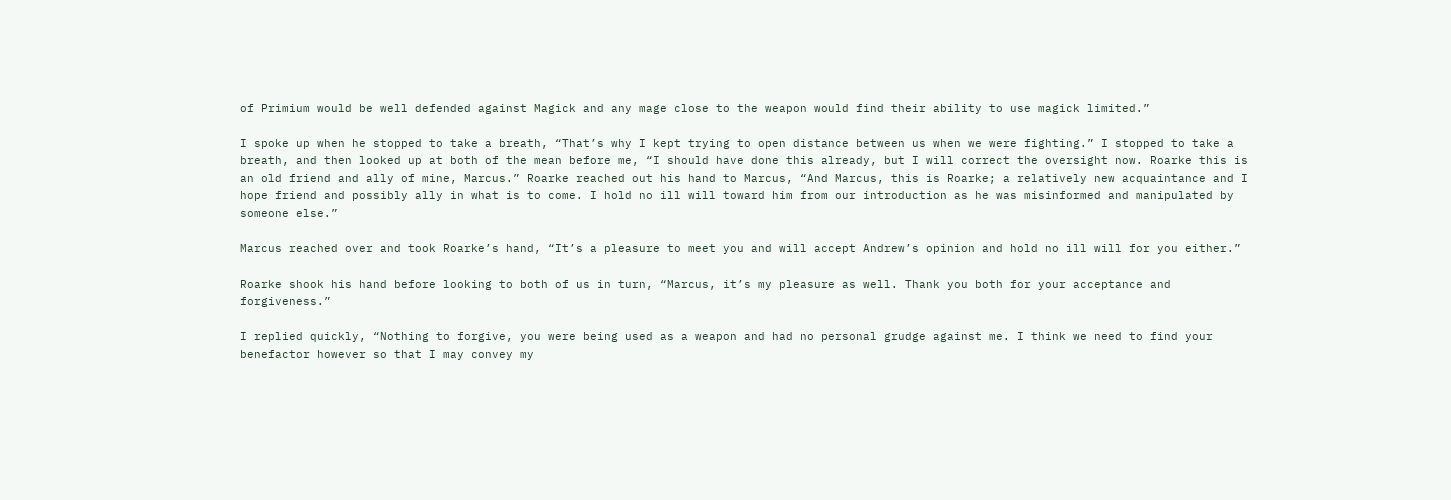of Primium would be well defended against Magick and any mage close to the weapon would find their ability to use magick limited.”

I spoke up when he stopped to take a breath, “That’s why I kept trying to open distance between us when we were fighting.” I stopped to take a breath, and then looked up at both of the mean before me, “I should have done this already, but I will correct the oversight now. Roarke this is an old friend and ally of mine, Marcus.” Roarke reached out his hand to Marcus, “And Marcus, this is Roarke; a relatively new acquaintance and I hope friend and possibly ally in what is to come. I hold no ill will toward him from our introduction as he was misinformed and manipulated by someone else.”

Marcus reached over and took Roarke’s hand, “It’s a pleasure to meet you and will accept Andrew’s opinion and hold no ill will for you either.”

Roarke shook his hand before looking to both of us in turn, “Marcus, it’s my pleasure as well. Thank you both for your acceptance and forgiveness.”

I replied quickly, “Nothing to forgive, you were being used as a weapon and had no personal grudge against me. I think we need to find your benefactor however so that I may convey my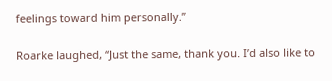feelings toward him personally.”

Roarke laughed, “Just the same, thank you. I’d also like to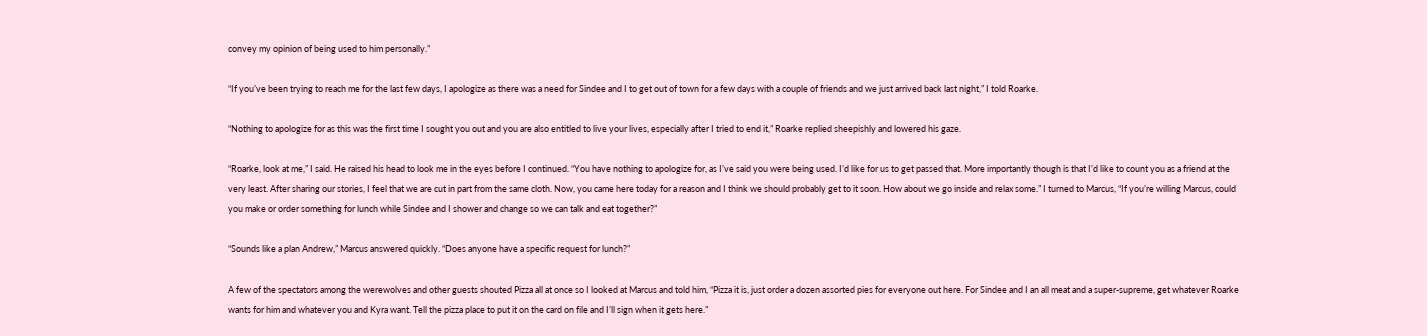convey my opinion of being used to him personally.”

“If you’ve been trying to reach me for the last few days, I apologize as there was a need for Sindee and I to get out of town for a few days with a couple of friends and we just arrived back last night,” I told Roarke.

“Nothing to apologize for as this was the first time I sought you out and you are also entitled to live your lives, especially after I tried to end it,” Roarke replied sheepishly and lowered his gaze.

“Roarke, look at me,” I said. He raised his head to look me in the eyes before I continued. “You have nothing to apologize for, as I’ve said you were being used. I’d like for us to get passed that. More importantly though is that I’d like to count you as a friend at the very least. After sharing our stories, I feel that we are cut in part from the same cloth. Now, you came here today for a reason and I think we should probably get to it soon. How about we go inside and relax some.” I turned to Marcus, “If you’re willing Marcus, could you make or order something for lunch while Sindee and I shower and change so we can talk and eat together?”

“Sounds like a plan Andrew,” Marcus answered quickly. “Does anyone have a specific request for lunch?”

A few of the spectators among the werewolves and other guests shouted Pizza all at once so I looked at Marcus and told him, “Pizza it is, just order a dozen assorted pies for everyone out here. For Sindee and I an all meat and a super-supreme, get whatever Roarke wants for him and whatever you and Kyra want. Tell the pizza place to put it on the card on file and I’ll sign when it gets here.”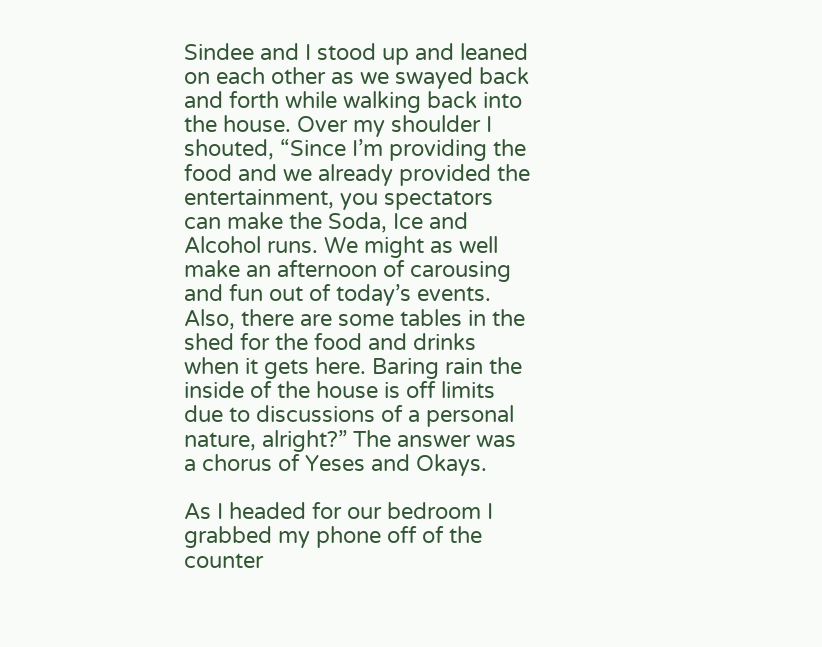Sindee and I stood up and leaned on each other as we swayed back and forth while walking back into the house. Over my shoulder I shouted, “Since I’m providing the food and we already provided the entertainment, you spectators can make the Soda, Ice and Alcohol runs. We might as well make an afternoon of carousing and fun out of today’s events. Also, there are some tables in the shed for the food and drinks when it gets here. Baring rain the inside of the house is off limits due to discussions of a personal nature, alright?” The answer was a chorus of Yeses and Okays.

As I headed for our bedroom I grabbed my phone off of the counter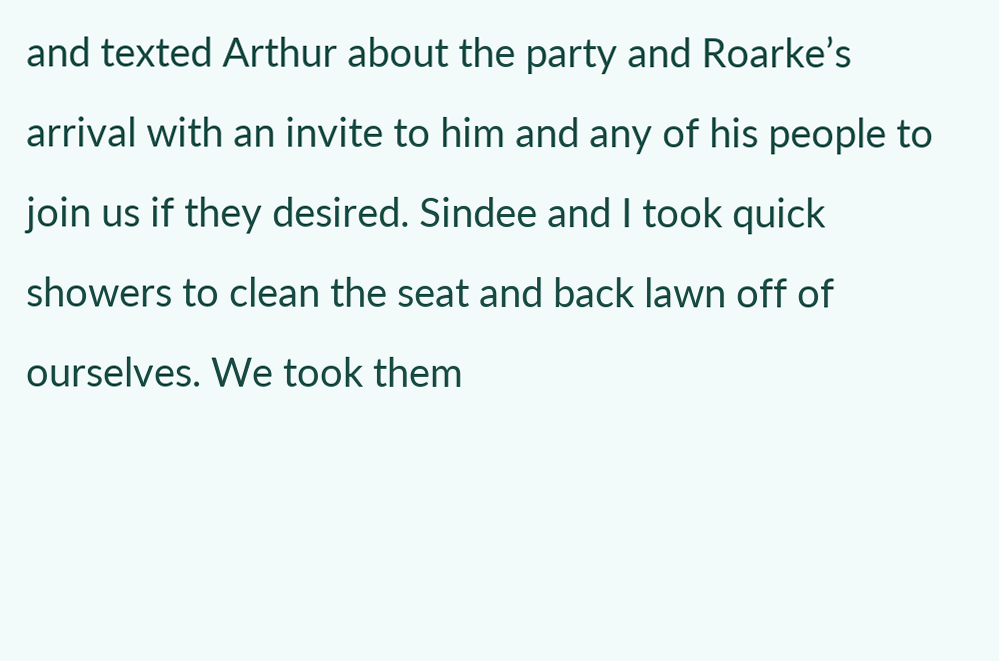and texted Arthur about the party and Roarke’s arrival with an invite to him and any of his people to join us if they desired. Sindee and I took quick showers to clean the seat and back lawn off of ourselves. We took them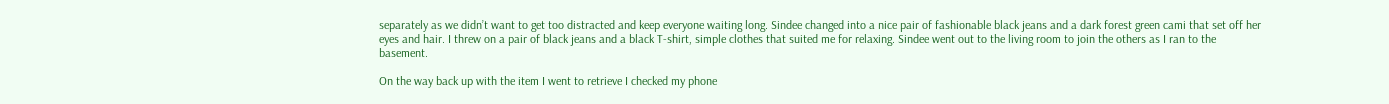separately as we didn’t want to get too distracted and keep everyone waiting long. Sindee changed into a nice pair of fashionable black jeans and a dark forest green cami that set off her eyes and hair. I threw on a pair of black jeans and a black T-shirt, simple clothes that suited me for relaxing. Sindee went out to the living room to join the others as I ran to the basement.

On the way back up with the item I went to retrieve I checked my phone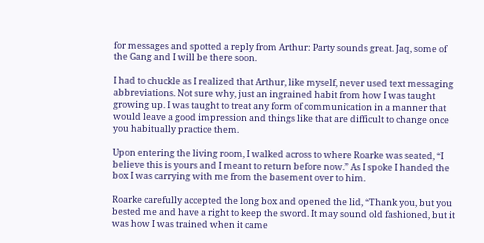for messages and spotted a reply from Arthur: Party sounds great. Jaq, some of the Gang and I will be there soon.

I had to chuckle as I realized that Arthur, like myself, never used text messaging abbreviations. Not sure why, just an ingrained habit from how I was taught growing up. I was taught to treat any form of communication in a manner that would leave a good impression and things like that are difficult to change once you habitually practice them.

Upon entering the living room, I walked across to where Roarke was seated, “I believe this is yours and I meant to return before now.” As I spoke I handed the box I was carrying with me from the basement over to him.

Roarke carefully accepted the long box and opened the lid, “Thank you, but you bested me and have a right to keep the sword. It may sound old fashioned, but it was how I was trained when it came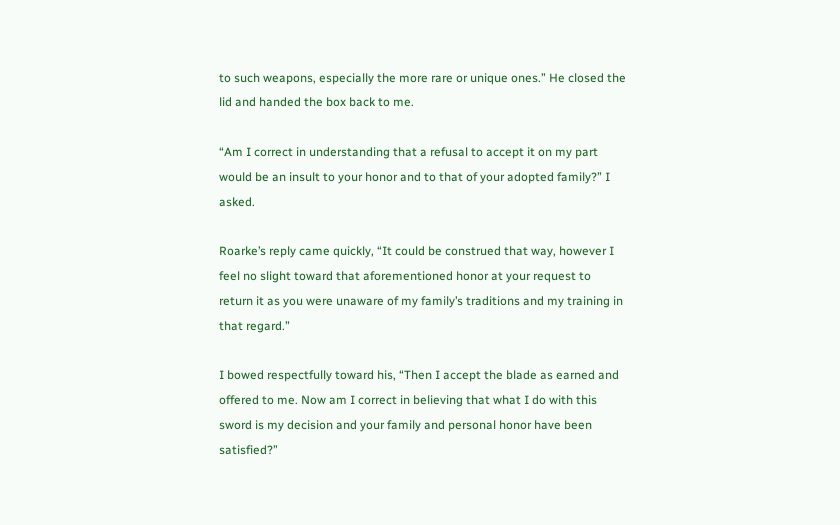to such weapons, especially the more rare or unique ones.” He closed the lid and handed the box back to me.

“Am I correct in understanding that a refusal to accept it on my part would be an insult to your honor and to that of your adopted family?” I asked.

Roarke’s reply came quickly, “It could be construed that way, however I feel no slight toward that aforementioned honor at your request to return it as you were unaware of my family’s traditions and my training in that regard.”

I bowed respectfully toward his, “Then I accept the blade as earned and offered to me. Now am I correct in believing that what I do with this sword is my decision and your family and personal honor have been satisfied?”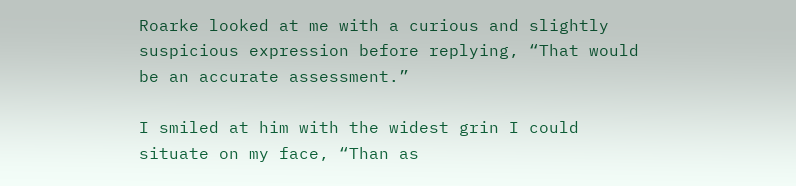Roarke looked at me with a curious and slightly suspicious expression before replying, “That would be an accurate assessment.”

I smiled at him with the widest grin I could situate on my face, “Than as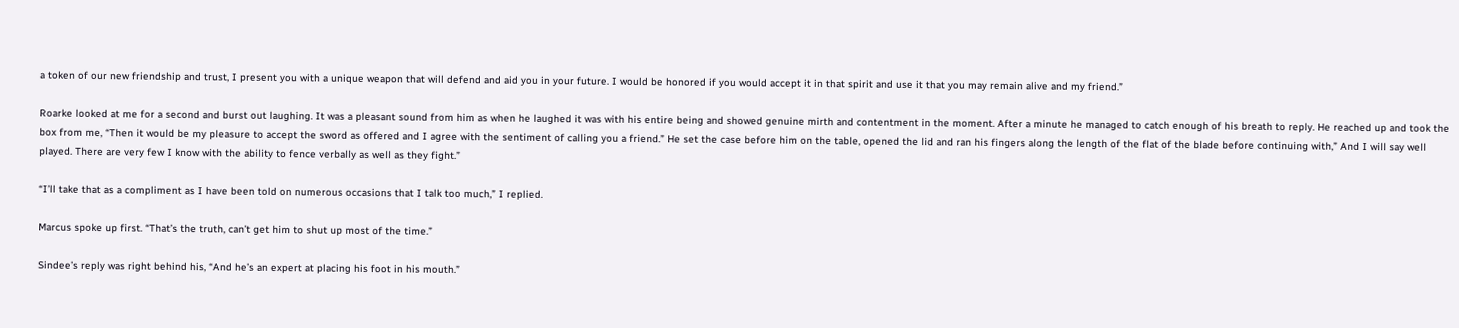a token of our new friendship and trust, I present you with a unique weapon that will defend and aid you in your future. I would be honored if you would accept it in that spirit and use it that you may remain alive and my friend.”

Roarke looked at me for a second and burst out laughing. It was a pleasant sound from him as when he laughed it was with his entire being and showed genuine mirth and contentment in the moment. After a minute he managed to catch enough of his breath to reply. He reached up and took the box from me, “Then it would be my pleasure to accept the sword as offered and I agree with the sentiment of calling you a friend.” He set the case before him on the table, opened the lid and ran his fingers along the length of the flat of the blade before continuing with,” And I will say well played. There are very few I know with the ability to fence verbally as well as they fight.”

“I’ll take that as a compliment as I have been told on numerous occasions that I talk too much,” I replied.

Marcus spoke up first. “That’s the truth, can’t get him to shut up most of the time.”

Sindee’s reply was right behind his, “And he’s an expert at placing his foot in his mouth.”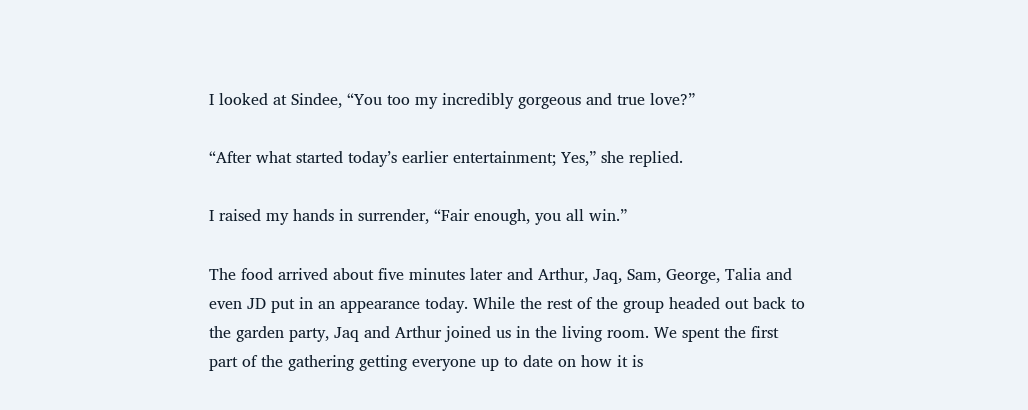I looked at Sindee, “You too my incredibly gorgeous and true love?”

“After what started today’s earlier entertainment; Yes,” she replied.

I raised my hands in surrender, “Fair enough, you all win.”

The food arrived about five minutes later and Arthur, Jaq, Sam, George, Talia and even JD put in an appearance today. While the rest of the group headed out back to the garden party, Jaq and Arthur joined us in the living room. We spent the first part of the gathering getting everyone up to date on how it is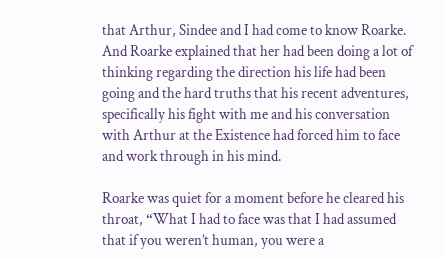that Arthur, Sindee and I had come to know Roarke. And Roarke explained that her had been doing a lot of thinking regarding the direction his life had been going and the hard truths that his recent adventures, specifically his fight with me and his conversation with Arthur at the Existence had forced him to face and work through in his mind.

Roarke was quiet for a moment before he cleared his throat, “What I had to face was that I had assumed that if you weren’t human, you were a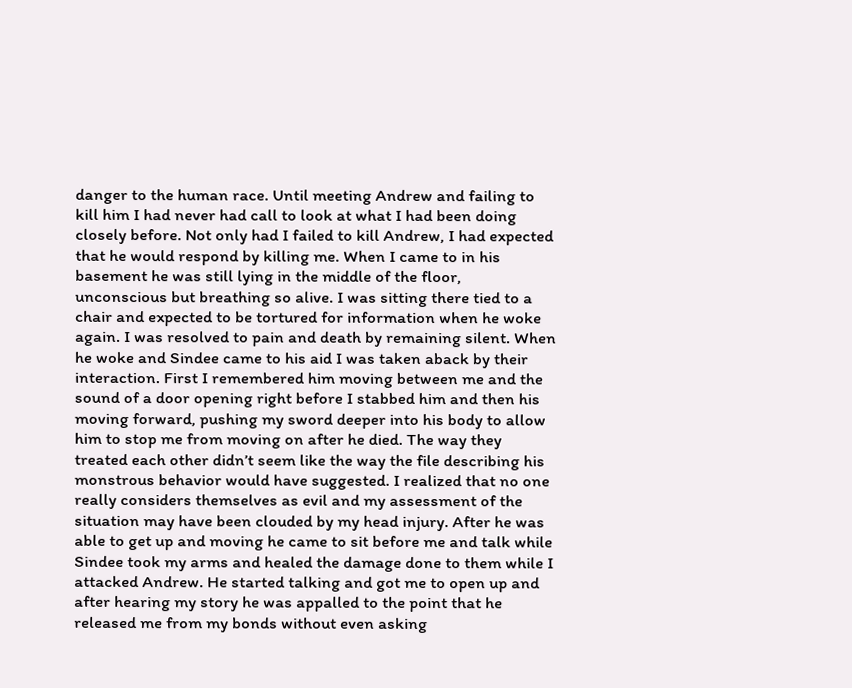danger to the human race. Until meeting Andrew and failing to kill him I had never had call to look at what I had been doing closely before. Not only had I failed to kill Andrew, I had expected that he would respond by killing me. When I came to in his basement he was still lying in the middle of the floor, unconscious but breathing so alive. I was sitting there tied to a chair and expected to be tortured for information when he woke again. I was resolved to pain and death by remaining silent. When he woke and Sindee came to his aid I was taken aback by their interaction. First I remembered him moving between me and the sound of a door opening right before I stabbed him and then his moving forward, pushing my sword deeper into his body to allow him to stop me from moving on after he died. The way they treated each other didn’t seem like the way the file describing his monstrous behavior would have suggested. I realized that no one really considers themselves as evil and my assessment of the situation may have been clouded by my head injury. After he was able to get up and moving he came to sit before me and talk while Sindee took my arms and healed the damage done to them while I attacked Andrew. He started talking and got me to open up and after hearing my story he was appalled to the point that he released me from my bonds without even asking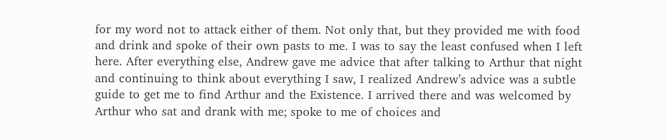for my word not to attack either of them. Not only that, but they provided me with food and drink and spoke of their own pasts to me. I was to say the least confused when I left here. After everything else, Andrew gave me advice that after talking to Arthur that night and continuing to think about everything I saw, I realized Andrew’s advice was a subtle guide to get me to find Arthur and the Existence. I arrived there and was welcomed by Arthur who sat and drank with me; spoke to me of choices and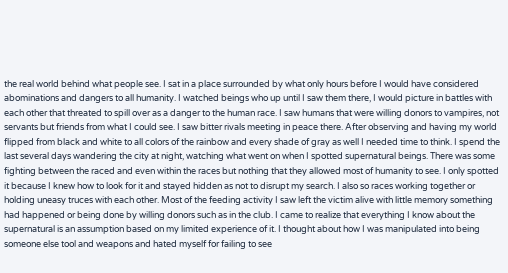the real world behind what people see. I sat in a place surrounded by what only hours before I would have considered abominations and dangers to all humanity. I watched beings who up until I saw them there, I would picture in battles with each other that threated to spill over as a danger to the human race. I saw humans that were willing donors to vampires, not servants but friends from what I could see. I saw bitter rivals meeting in peace there. After observing and having my world flipped from black and white to all colors of the rainbow and every shade of gray as well I needed time to think. I spend the last several days wandering the city at night, watching what went on when I spotted supernatural beings. There was some fighting between the raced and even within the races but nothing that they allowed most of humanity to see. I only spotted it because I knew how to look for it and stayed hidden as not to disrupt my search. I also so races working together or holding uneasy truces with each other. Most of the feeding activity I saw left the victim alive with little memory something had happened or being done by willing donors such as in the club. I came to realize that everything I know about the supernatural is an assumption based on my limited experience of it. I thought about how I was manipulated into being someone else tool and weapons and hated myself for failing to see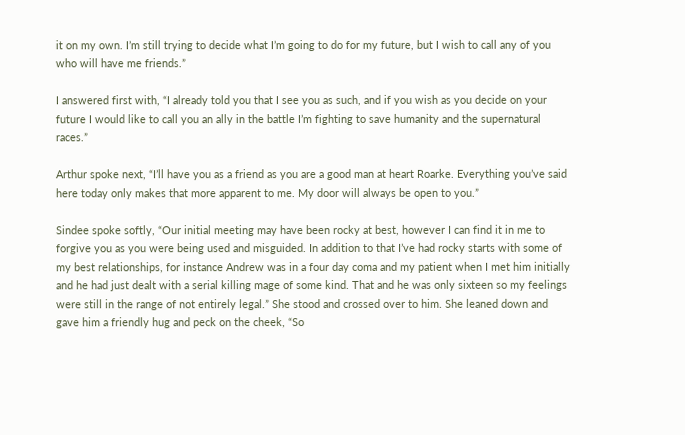it on my own. I’m still trying to decide what I’m going to do for my future, but I wish to call any of you who will have me friends.”

I answered first with, “I already told you that I see you as such, and if you wish as you decide on your future I would like to call you an ally in the battle I’m fighting to save humanity and the supernatural races.”

Arthur spoke next, “I’ll have you as a friend as you are a good man at heart Roarke. Everything you’ve said here today only makes that more apparent to me. My door will always be open to you.”

Sindee spoke softly, “Our initial meeting may have been rocky at best, however I can find it in me to forgive you as you were being used and misguided. In addition to that I’ve had rocky starts with some of my best relationships, for instance Andrew was in a four day coma and my patient when I met him initially and he had just dealt with a serial killing mage of some kind. That and he was only sixteen so my feelings were still in the range of not entirely legal.” She stood and crossed over to him. She leaned down and gave him a friendly hug and peck on the cheek, “So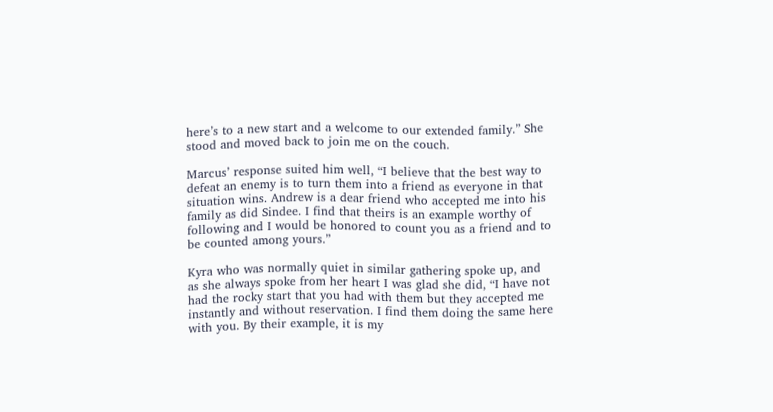here’s to a new start and a welcome to our extended family.” She stood and moved back to join me on the couch.

Marcus’ response suited him well, “I believe that the best way to defeat an enemy is to turn them into a friend as everyone in that situation wins. Andrew is a dear friend who accepted me into his family as did Sindee. I find that theirs is an example worthy of following and I would be honored to count you as a friend and to be counted among yours.”

Kyra who was normally quiet in similar gathering spoke up, and as she always spoke from her heart I was glad she did, “I have not had the rocky start that you had with them but they accepted me instantly and without reservation. I find them doing the same here with you. By their example, it is my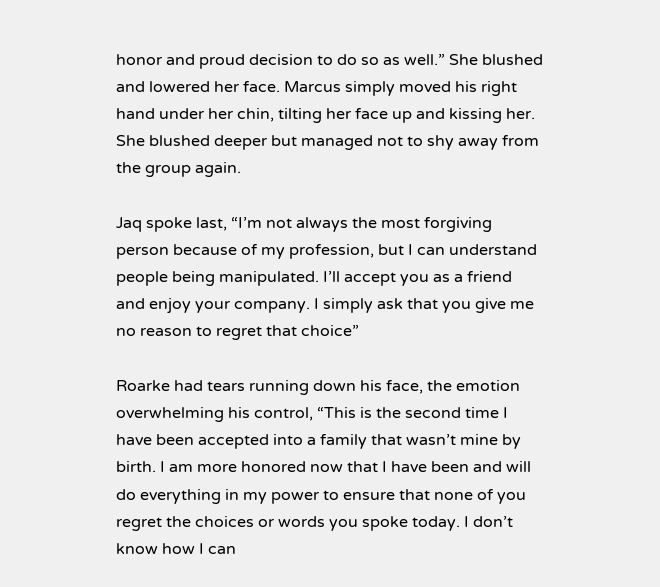honor and proud decision to do so as well.” She blushed and lowered her face. Marcus simply moved his right hand under her chin, tilting her face up and kissing her. She blushed deeper but managed not to shy away from the group again.

Jaq spoke last, “I’m not always the most forgiving person because of my profession, but I can understand people being manipulated. I’ll accept you as a friend and enjoy your company. I simply ask that you give me no reason to regret that choice”

Roarke had tears running down his face, the emotion overwhelming his control, “This is the second time I have been accepted into a family that wasn’t mine by birth. I am more honored now that I have been and will do everything in my power to ensure that none of you regret the choices or words you spoke today. I don’t know how I can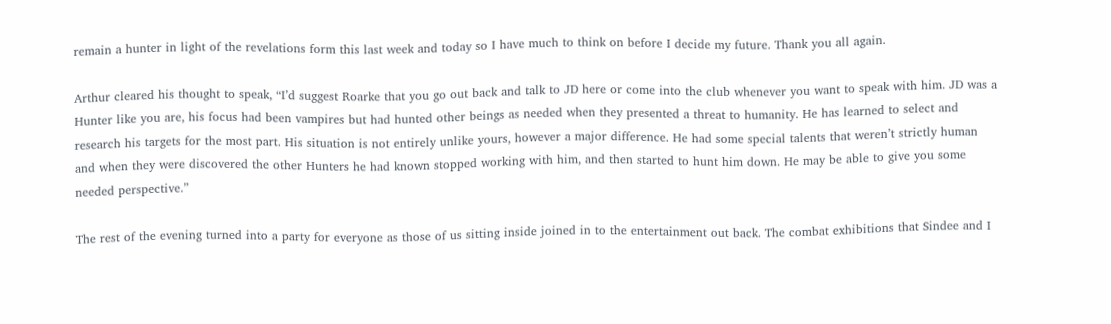remain a hunter in light of the revelations form this last week and today so I have much to think on before I decide my future. Thank you all again.

Arthur cleared his thought to speak, “I’d suggest Roarke that you go out back and talk to JD here or come into the club whenever you want to speak with him. JD was a Hunter like you are, his focus had been vampires but had hunted other beings as needed when they presented a threat to humanity. He has learned to select and research his targets for the most part. His situation is not entirely unlike yours, however a major difference. He had some special talents that weren’t strictly human and when they were discovered the other Hunters he had known stopped working with him, and then started to hunt him down. He may be able to give you some needed perspective.”

The rest of the evening turned into a party for everyone as those of us sitting inside joined in to the entertainment out back. The combat exhibitions that Sindee and I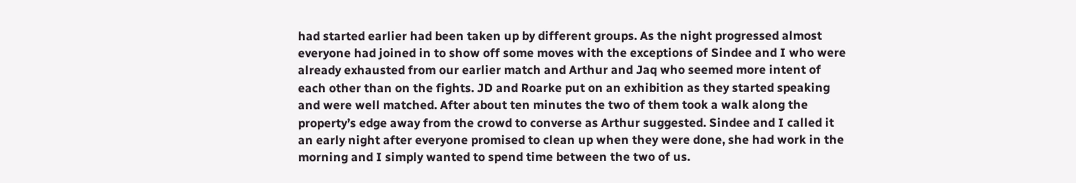had started earlier had been taken up by different groups. As the night progressed almost everyone had joined in to show off some moves with the exceptions of Sindee and I who were already exhausted from our earlier match and Arthur and Jaq who seemed more intent of each other than on the fights. JD and Roarke put on an exhibition as they started speaking and were well matched. After about ten minutes the two of them took a walk along the property’s edge away from the crowd to converse as Arthur suggested. Sindee and I called it an early night after everyone promised to clean up when they were done, she had work in the morning and I simply wanted to spend time between the two of us.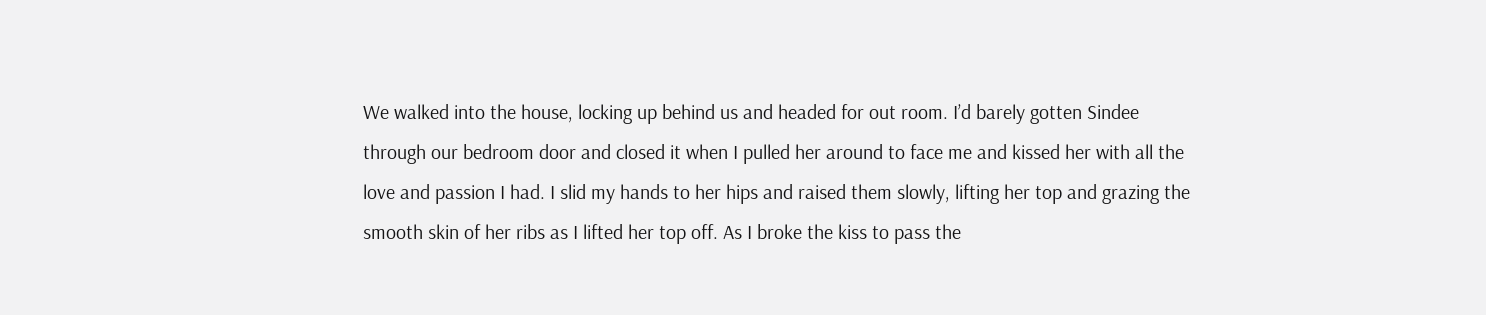We walked into the house, locking up behind us and headed for out room. I’d barely gotten Sindee through our bedroom door and closed it when I pulled her around to face me and kissed her with all the love and passion I had. I slid my hands to her hips and raised them slowly, lifting her top and grazing the smooth skin of her ribs as I lifted her top off. As I broke the kiss to pass the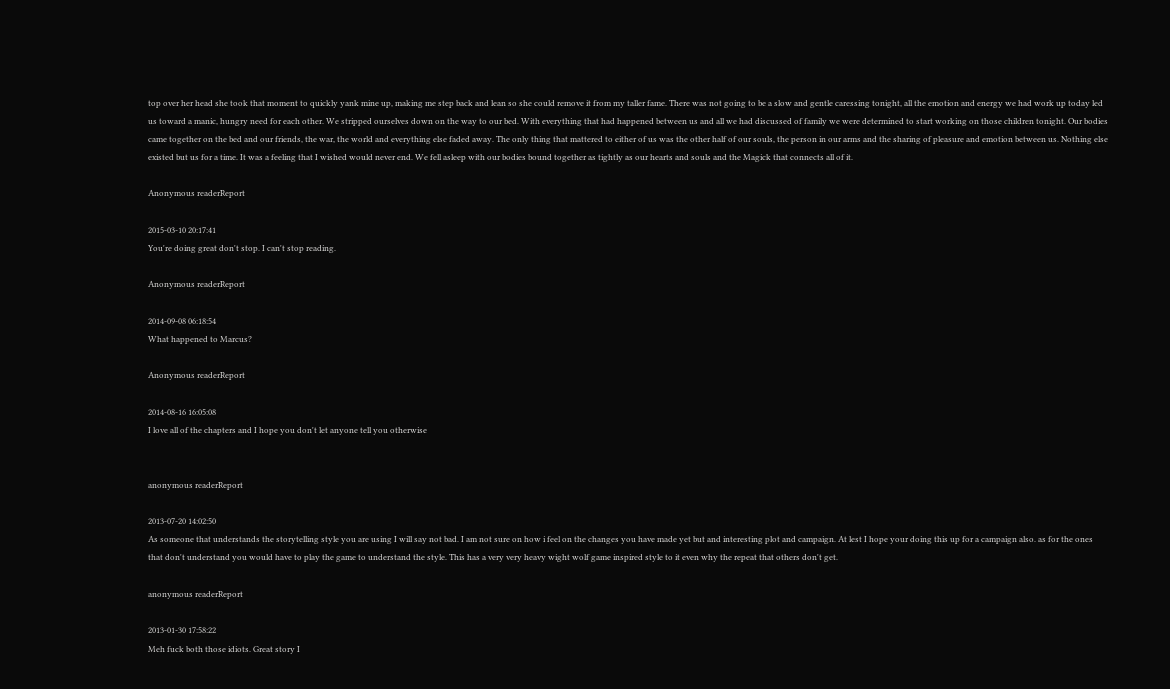top over her head she took that moment to quickly yank mine up, making me step back and lean so she could remove it from my taller fame. There was not going to be a slow and gentle caressing tonight, all the emotion and energy we had work up today led us toward a manic, hungry need for each other. We stripped ourselves down on the way to our bed. With everything that had happened between us and all we had discussed of family we were determined to start working on those children tonight. Our bodies came together on the bed and our friends, the war, the world and everything else faded away. The only thing that mattered to either of us was the other half of our souls, the person in our arms and the sharing of pleasure and emotion between us. Nothing else existed but us for a time. It was a feeling that I wished would never end. We fell asleep with our bodies bound together as tightly as our hearts and souls and the Magick that connects all of it.

Anonymous readerReport

2015-03-10 20:17:41
You're doing great don't stop. I can't stop reading.

Anonymous readerReport

2014-09-08 06:18:54
What happened to Marcus?

Anonymous readerReport

2014-08-16 16:05:08
I love all of the chapters and I hope you don't let anyone tell you otherwise


anonymous readerReport

2013-07-20 14:02:50
As someone that understands the storytelling style you are using I will say not bad. I am not sure on how i feel on the changes you have made yet but and interesting plot and campaign. At lest I hope your doing this up for a campaign also. as for the ones that don't understand you would have to play the game to understand the style. This has a very very heavy wight wolf game inspired style to it even why the repeat that others don't get.

anonymous readerReport

2013-01-30 17:58:22
Meh fuck both those idiots. Great story I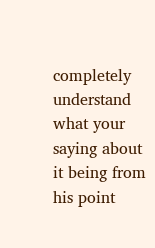completely understand what your saying about it being from his point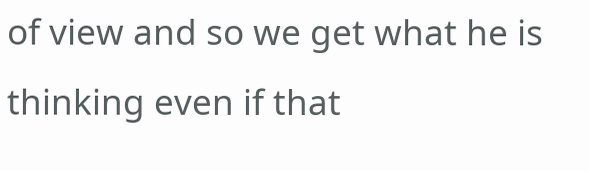of view and so we get what he is thinking even if that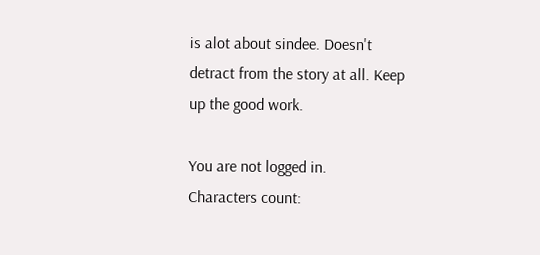is alot about sindee. Doesn't detract from the story at all. Keep up the good work.

You are not logged in.
Characters count: